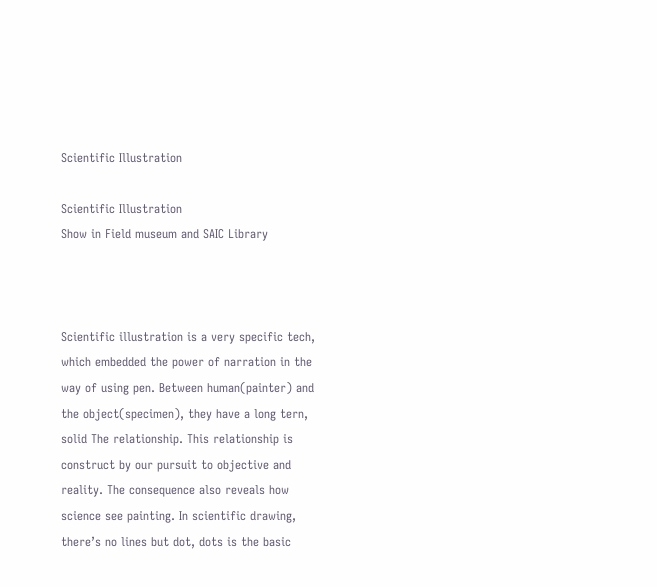Scientific Illustration

Scientific Illustration
Show in Field museum and SAIC Library



Scientific illustration is a very specific tech, which embedded the power of narration in the way of using pen. Between human(painter) and the object(specimen), they have a long tern, solid The relationship. This relationship is construct by our pursuit to objective and reality. The consequence also reveals how science see painting. In scientific drawing, there’s no lines but dot, dots is the basic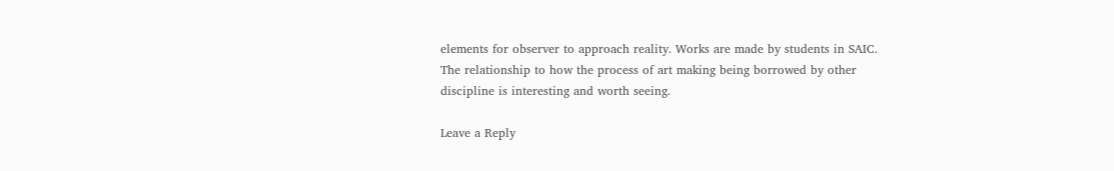elements for observer to approach reality. Works are made by students in SAIC.  The relationship to how the process of art making being borrowed by other discipline is interesting and worth seeing.

Leave a Reply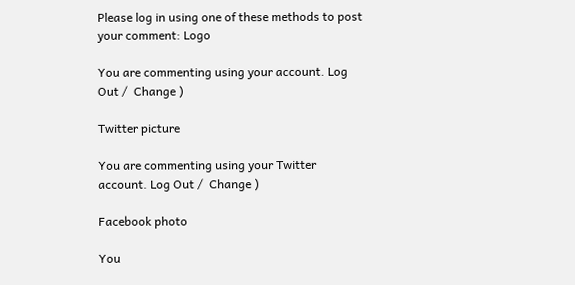Please log in using one of these methods to post your comment: Logo

You are commenting using your account. Log Out /  Change )

Twitter picture

You are commenting using your Twitter account. Log Out /  Change )

Facebook photo

You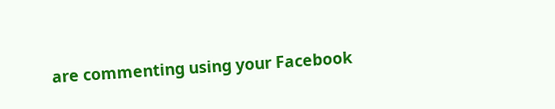are commenting using your Facebook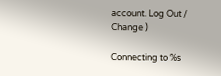account. Log Out /  Change )

Connecting to %s